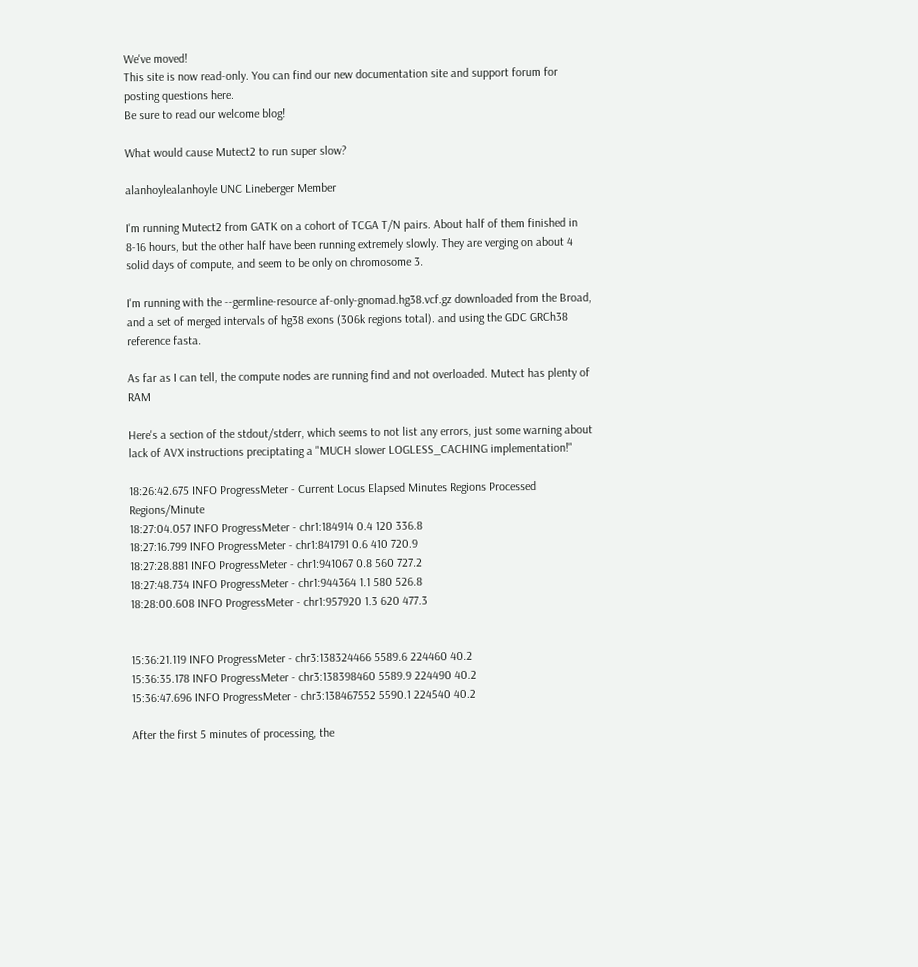We've moved!
This site is now read-only. You can find our new documentation site and support forum for posting questions here.
Be sure to read our welcome blog!

What would cause Mutect2 to run super slow?

alanhoylealanhoyle UNC Lineberger Member

I'm running Mutect2 from GATK on a cohort of TCGA T/N pairs. About half of them finished in 8-16 hours, but the other half have been running extremely slowly. They are verging on about 4 solid days of compute, and seem to be only on chromosome 3.

I'm running with the --germline-resource af-only-gnomad.hg38.vcf.gz downloaded from the Broad, and a set of merged intervals of hg38 exons (306k regions total). and using the GDC GRCh38 reference fasta.

As far as I can tell, the compute nodes are running find and not overloaded. Mutect has plenty of RAM

Here's a section of the stdout/stderr, which seems to not list any errors, just some warning about lack of AVX instructions preciptating a "MUCH slower LOGLESS_CACHING implementation!"

18:26:42.675 INFO ProgressMeter - Current Locus Elapsed Minutes Regions Processed Regions/Minute
18:27:04.057 INFO ProgressMeter - chr1:184914 0.4 120 336.8
18:27:16.799 INFO ProgressMeter - chr1:841791 0.6 410 720.9
18:27:28.881 INFO ProgressMeter - chr1:941067 0.8 560 727.2
18:27:48.734 INFO ProgressMeter - chr1:944364 1.1 580 526.8
18:28:00.608 INFO ProgressMeter - chr1:957920 1.3 620 477.3


15:36:21.119 INFO ProgressMeter - chr3:138324466 5589.6 224460 40.2
15:36:35.178 INFO ProgressMeter - chr3:138398460 5589.9 224490 40.2
15:36:47.696 INFO ProgressMeter - chr3:138467552 5590.1 224540 40.2

After the first 5 minutes of processing, the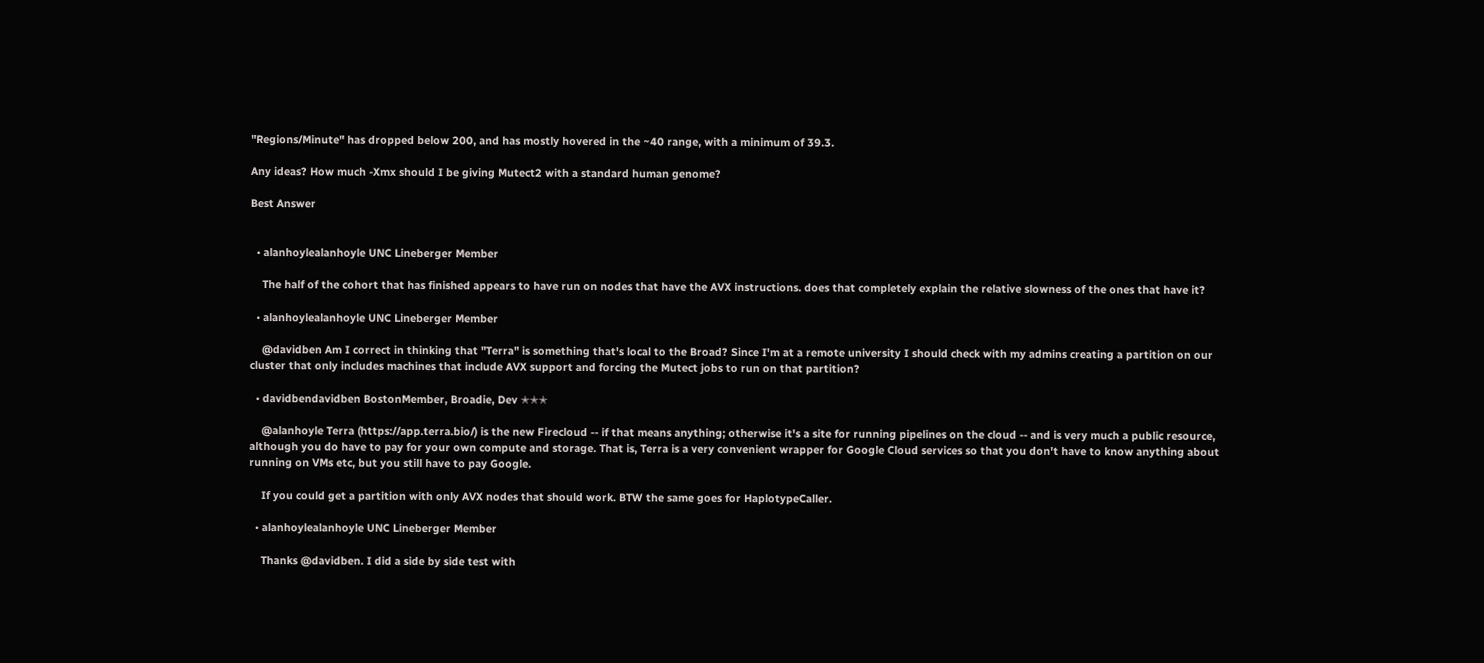"Regions/Minute" has dropped below 200, and has mostly hovered in the ~40 range, with a minimum of 39.3.

Any ideas? How much -Xmx should I be giving Mutect2 with a standard human genome?

Best Answer


  • alanhoylealanhoyle UNC Lineberger Member

    The half of the cohort that has finished appears to have run on nodes that have the AVX instructions. does that completely explain the relative slowness of the ones that have it?

  • alanhoylealanhoyle UNC Lineberger Member

    @davidben Am I correct in thinking that "Terra" is something that's local to the Broad? Since I'm at a remote university I should check with my admins creating a partition on our cluster that only includes machines that include AVX support and forcing the Mutect jobs to run on that partition?

  • davidbendavidben BostonMember, Broadie, Dev ✭✭✭

    @alanhoyle Terra (https://app.terra.bio/) is the new Firecloud -- if that means anything; otherwise it's a site for running pipelines on the cloud -- and is very much a public resource, although you do have to pay for your own compute and storage. That is, Terra is a very convenient wrapper for Google Cloud services so that you don't have to know anything about running on VMs etc, but you still have to pay Google.

    If you could get a partition with only AVX nodes that should work. BTW the same goes for HaplotypeCaller.

  • alanhoylealanhoyle UNC Lineberger Member

    Thanks @davidben. I did a side by side test with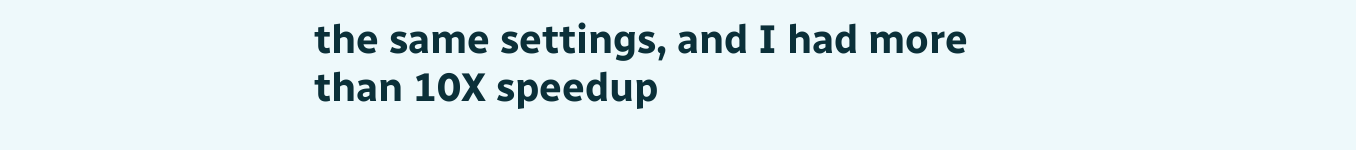the same settings, and I had more than 10X speedup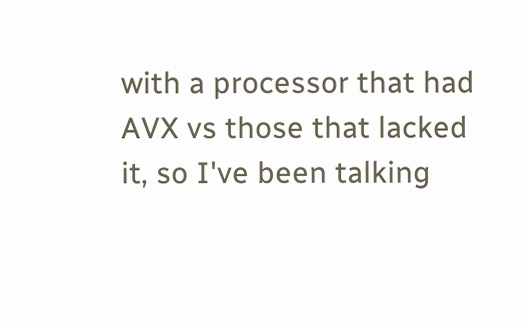with a processor that had AVX vs those that lacked it, so I've been talking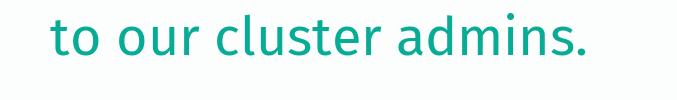to our cluster admins.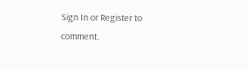Sign In or Register to comment.